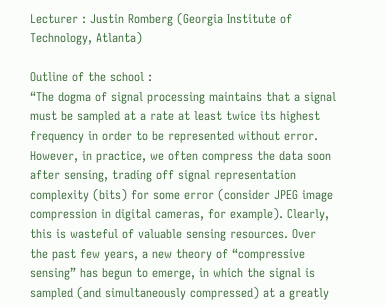Lecturer : Justin Romberg (Georgia Institute of Technology, Atlanta)

Outline of the school :
“The dogma of signal processing maintains that a signal must be sampled at a rate at least twice its highest frequency in order to be represented without error. However, in practice, we often compress the data soon after sensing, trading off signal representation complexity (bits) for some error (consider JPEG image compression in digital cameras, for example). Clearly, this is wasteful of valuable sensing resources. Over the past few years, a new theory of “compressive sensing” has begun to emerge, in which the signal is sampled (and simultaneously compressed) at a greatly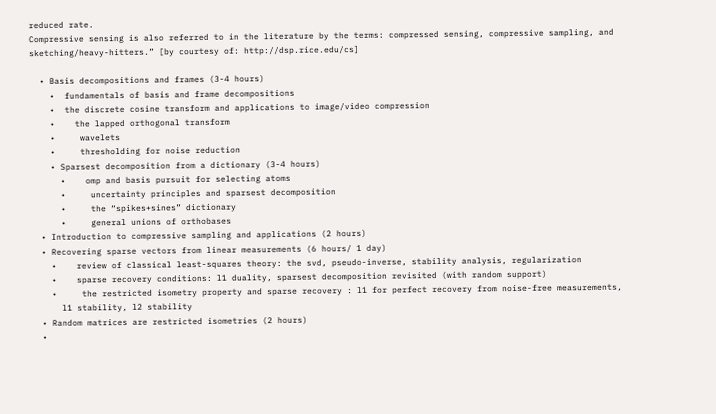reduced rate.
Compressive sensing is also referred to in the literature by the terms: compressed sensing, compressive sampling, and sketching/heavy-hitters.” [by courtesy of: http://dsp.rice.edu/cs]

  • Basis decompositions and frames (3-4 hours)
    •  fundamentals of basis and frame decompositions
    •  the discrete cosine transform and applications to image/video compression
    •    the lapped orthogonal transform
    •     wavelets
    •     thresholding for noise reduction
    • Sparsest decomposition from a dictionary (3-4 hours)
      •    omp and basis pursuit for selecting atoms
      •     uncertainty principles and sparsest decomposition
      •     the “spikes+sines” dictionary
      •     general unions of orthobases
  • Introduction to compressive sampling and applications (2 hours)
  • Recovering sparse vectors from linear measurements (6 hours/ 1 day)
    •    review of classical least-squares theory: the svd, pseudo-inverse, stability analysis, regularization
    •    sparse recovery conditions: l1 duality, sparsest decomposition revisited (with random support)
    •     the restricted isometry property and sparse recovery : l1 for perfect recovery from noise-free measurements,
      l1 stability, l2 stability
  • Random matrices are restricted isometries (2 hours)
  •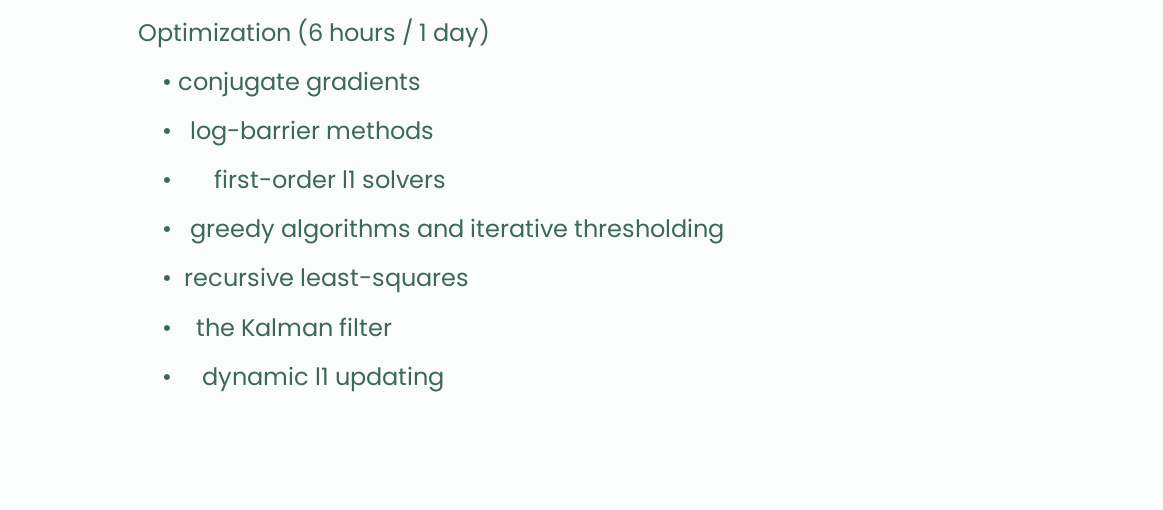Optimization (6 hours / 1 day)
    • conjugate gradients
    •   log-barrier methods
    •       first-order l1 solvers
    •   greedy algorithms and iterative thresholding
    •  recursive least-squares
    •    the Kalman filter
    •     dynamic l1 updating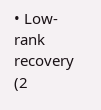• Low-rank recovery (2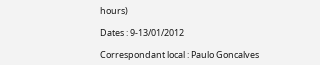hours)

Dates : 9-13/01/2012

Correspondant local : Paulo Goncalves